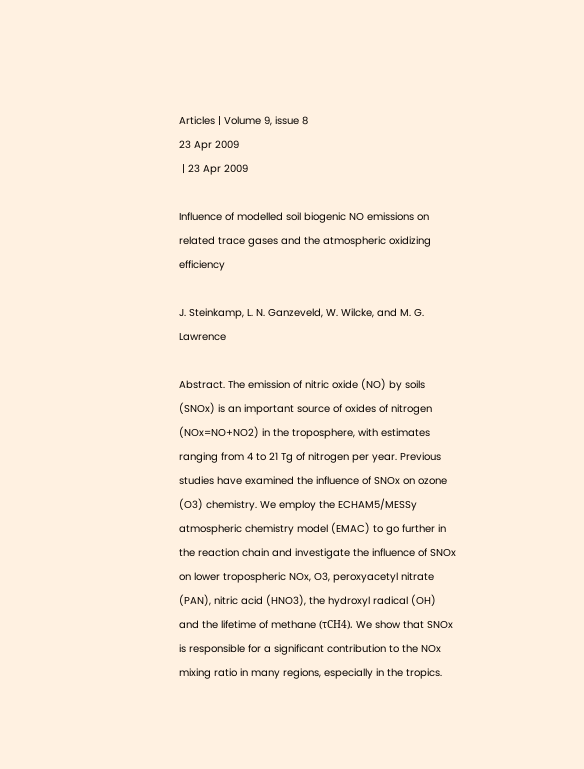Articles | Volume 9, issue 8
23 Apr 2009
 | 23 Apr 2009

Influence of modelled soil biogenic NO emissions on related trace gases and the atmospheric oxidizing efficiency

J. Steinkamp, L. N. Ganzeveld, W. Wilcke, and M. G. Lawrence

Abstract. The emission of nitric oxide (NO) by soils (SNOx) is an important source of oxides of nitrogen (NOx=NO+NO2) in the troposphere, with estimates ranging from 4 to 21 Tg of nitrogen per year. Previous studies have examined the influence of SNOx on ozone (O3) chemistry. We employ the ECHAM5/MESSy atmospheric chemistry model (EMAC) to go further in the reaction chain and investigate the influence of SNOx on lower tropospheric NOx, O3, peroxyacetyl nitrate (PAN), nitric acid (HNO3), the hydroxyl radical (OH) and the lifetime of methane (τCH4). We show that SNOx is responsible for a significant contribution to the NOx mixing ratio in many regions, especially in the tropics.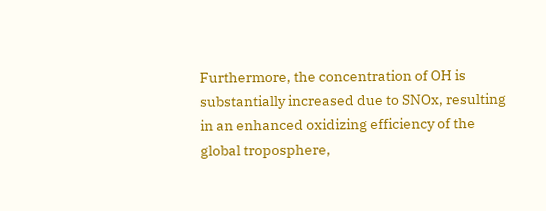Furthermore, the concentration of OH is substantially increased due to SNOx, resulting in an enhanced oxidizing efficiency of the global troposphere,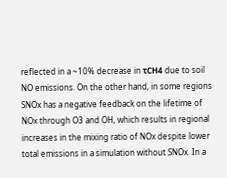reflected in a ~10% decrease in τCH4 due to soil NO emissions. On the other hand, in some regions SNOx has a negative feedback on the lifetime of NOx through O3 and OH, which results in regional increases in the mixing ratio of NOx despite lower total emissions in a simulation without SNOx. In a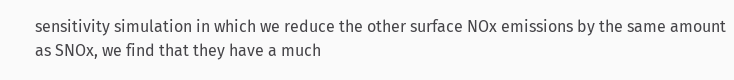sensitivity simulation in which we reduce the other surface NOx emissions by the same amount as SNOx, we find that they have a much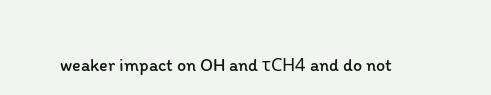weaker impact on OH and τCH4 and do not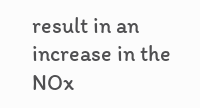result in an increase in the NOx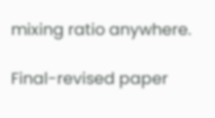mixing ratio anywhere.

Final-revised paper